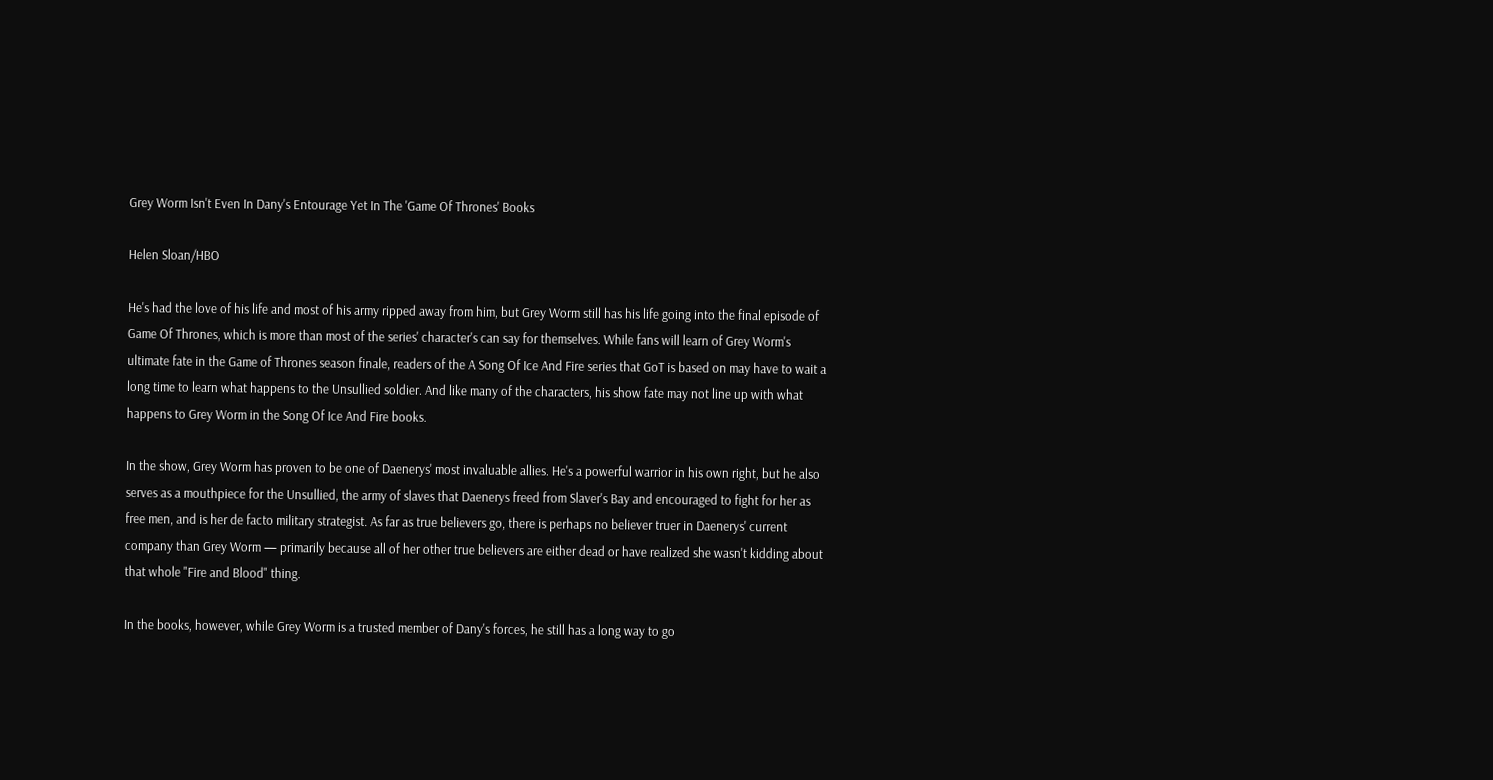Grey Worm Isn't Even In Dany's Entourage Yet In The 'Game Of Thrones' Books

Helen Sloan/HBO

He's had the love of his life and most of his army ripped away from him, but Grey Worm still has his life going into the final episode of Game Of Thrones, which is more than most of the series' character's can say for themselves. While fans will learn of Grey Worm's ultimate fate in the Game of Thrones season finale, readers of the A Song Of Ice And Fire series that GoT is based on may have to wait a long time to learn what happens to the Unsullied soldier. And like many of the characters, his show fate may not line up with what happens to Grey Worm in the Song Of Ice And Fire books.

In the show, Grey Worm has proven to be one of Daenerys' most invaluable allies. He's a powerful warrior in his own right, but he also serves as a mouthpiece for the Unsullied, the army of slaves that Daenerys freed from Slaver's Bay and encouraged to fight for her as free men, and is her de facto military strategist. As far as true believers go, there is perhaps no believer truer in Daenerys' current company than Grey Worm — primarily because all of her other true believers are either dead or have realized she wasn't kidding about that whole "Fire and Blood" thing.

In the books, however, while Grey Worm is a trusted member of Dany's forces, he still has a long way to go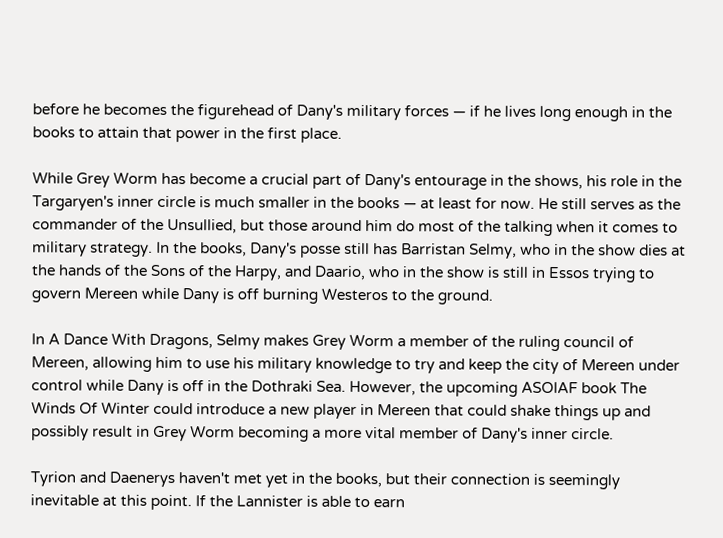before he becomes the figurehead of Dany's military forces — if he lives long enough in the books to attain that power in the first place.

While Grey Worm has become a crucial part of Dany's entourage in the shows, his role in the Targaryen's inner circle is much smaller in the books — at least for now. He still serves as the commander of the Unsullied, but those around him do most of the talking when it comes to military strategy. In the books, Dany's posse still has Barristan Selmy, who in the show dies at the hands of the Sons of the Harpy, and Daario, who in the show is still in Essos trying to govern Mereen while Dany is off burning Westeros to the ground.

In A Dance With Dragons, Selmy makes Grey Worm a member of the ruling council of Mereen, allowing him to use his military knowledge to try and keep the city of Mereen under control while Dany is off in the Dothraki Sea. However, the upcoming ASOIAF book The Winds Of Winter could introduce a new player in Mereen that could shake things up and possibly result in Grey Worm becoming a more vital member of Dany's inner circle.

Tyrion and Daenerys haven't met yet in the books, but their connection is seemingly inevitable at this point. If the Lannister is able to earn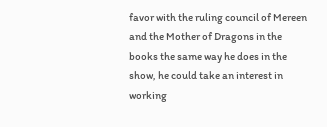favor with the ruling council of Mereen and the Mother of Dragons in the books the same way he does in the show, he could take an interest in working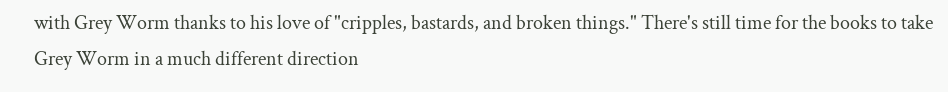with Grey Worm thanks to his love of "cripples, bastards, and broken things." There's still time for the books to take Grey Worm in a much different direction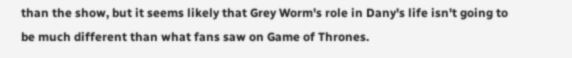than the show, but it seems likely that Grey Worm's role in Dany's life isn't going to be much different than what fans saw on Game of Thrones.